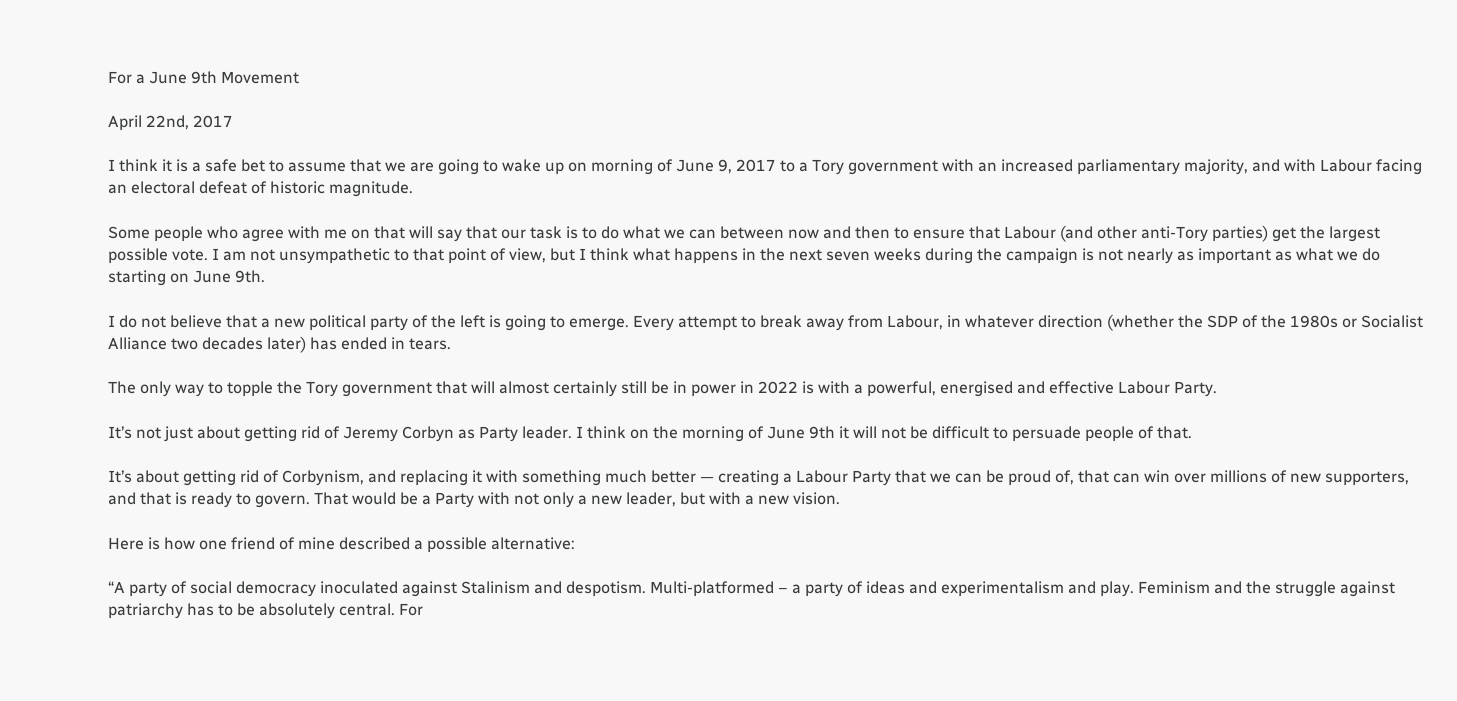For a June 9th Movement

April 22nd, 2017

I think it is a safe bet to assume that we are going to wake up on morning of June 9, 2017 to a Tory government with an increased parliamentary majority, and with Labour facing an electoral defeat of historic magnitude.

Some people who agree with me on that will say that our task is to do what we can between now and then to ensure that Labour (and other anti-Tory parties) get the largest possible vote. I am not unsympathetic to that point of view, but I think what happens in the next seven weeks during the campaign is not nearly as important as what we do starting on June 9th.

I do not believe that a new political party of the left is going to emerge. Every attempt to break away from Labour, in whatever direction (whether the SDP of the 1980s or Socialist Alliance two decades later) has ended in tears.

The only way to topple the Tory government that will almost certainly still be in power in 2022 is with a powerful, energised and effective Labour Party.

It’s not just about getting rid of Jeremy Corbyn as Party leader. I think on the morning of June 9th it will not be difficult to persuade people of that.

It’s about getting rid of Corbynism, and replacing it with something much better — creating a Labour Party that we can be proud of, that can win over millions of new supporters, and that is ready to govern. That would be a Party with not only a new leader, but with a new vision.

Here is how one friend of mine described a possible alternative:

“A party of social democracy inoculated against Stalinism and despotism. Multi-platformed – a party of ideas and experimentalism and play. Feminism and the struggle against patriarchy has to be absolutely central. For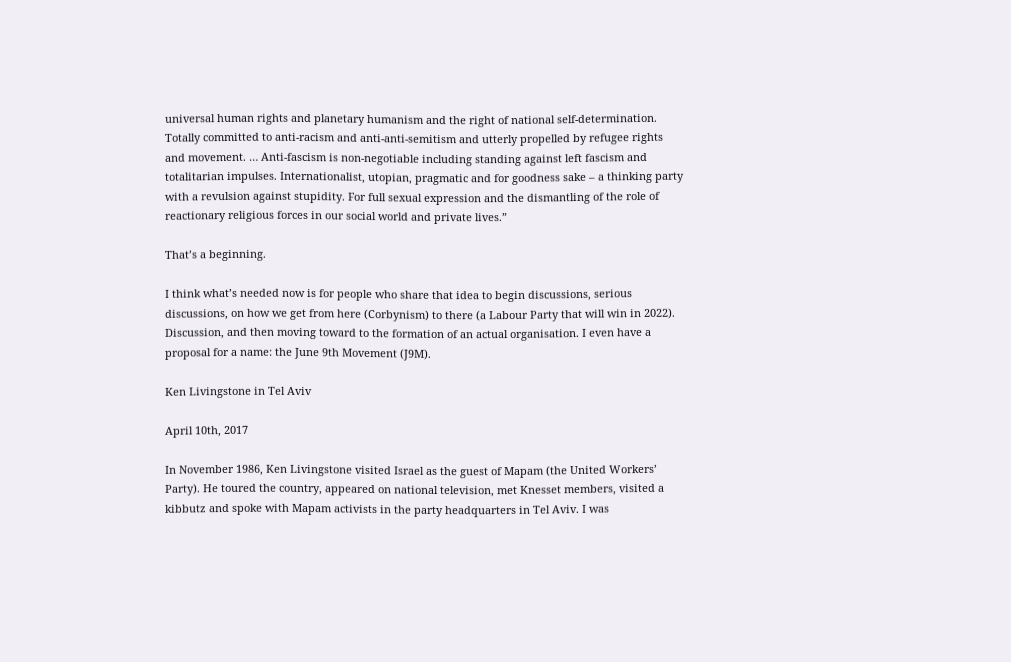universal human rights and planetary humanism and the right of national self-determination. Totally committed to anti-racism and anti-anti-semitism and utterly propelled by refugee rights and movement. … Anti-fascism is non-negotiable including standing against left fascism and totalitarian impulses. Internationalist, utopian, pragmatic and for goodness sake – a thinking party with a revulsion against stupidity. For full sexual expression and the dismantling of the role of reactionary religious forces in our social world and private lives.”

That’s a beginning.

I think what’s needed now is for people who share that idea to begin discussions, serious discussions, on how we get from here (Corbynism) to there (a Labour Party that will win in 2022). Discussion, and then moving toward to the formation of an actual organisation. I even have a proposal for a name: the June 9th Movement (J9M).

Ken Livingstone in Tel Aviv

April 10th, 2017

In November 1986, Ken Livingstone visited Israel as the guest of Mapam (the United Workers’ Party). He toured the country, appeared on national television, met Knesset members, visited a kibbutz and spoke with Mapam activists in the party headquarters in Tel Aviv. I was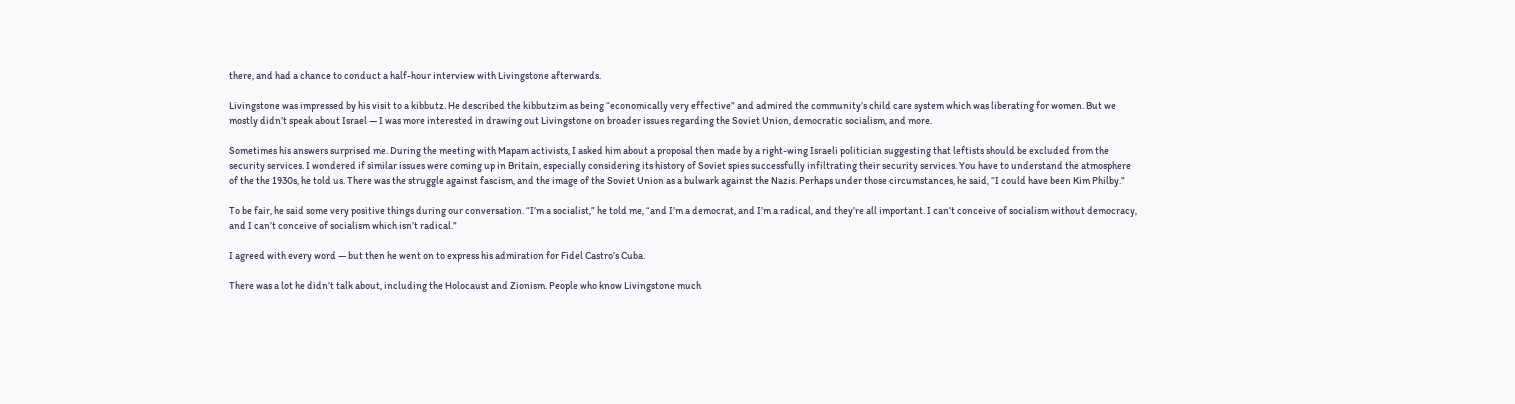there, and had a chance to conduct a half-hour interview with Livingstone afterwards.

Livingstone was impressed by his visit to a kibbutz. He described the kibbutzim as being “economically very effective” and admired the community’s child care system which was liberating for women. But we mostly didn’t speak about Israel — I was more interested in drawing out Livingstone on broader issues regarding the Soviet Union, democratic socialism, and more.

Sometimes his answers surprised me. During the meeting with Mapam activists, I asked him about a proposal then made by a right-wing Israeli politician suggesting that leftists should be excluded from the security services. I wondered if similar issues were coming up in Britain, especially considering its history of Soviet spies successfully infiltrating their security services. You have to understand the atmosphere of the the 1930s, he told us. There was the struggle against fascism, and the image of the Soviet Union as a bulwark against the Nazis. Perhaps under those circumstances, he said, “I could have been Kim Philby.”

To be fair, he said some very positive things during our conversation. “I’m a socialist,” he told me, “and I’m a democrat, and I’m a radical, and they’re all important. I can’t conceive of socialism without democracy, and I can’t conceive of socialism which isn’t radical.”

I agreed with every word — but then he went on to express his admiration for Fidel Castro’s Cuba.

There was a lot he didn’t talk about, including the Holocaust and Zionism. People who know Livingstone much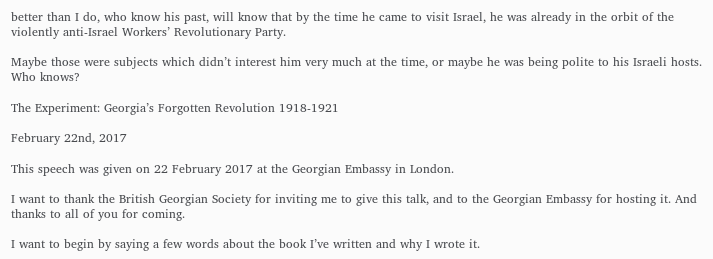better than I do, who know his past, will know that by the time he came to visit Israel, he was already in the orbit of the violently anti-Israel Workers’ Revolutionary Party.

Maybe those were subjects which didn’t interest him very much at the time, or maybe he was being polite to his Israeli hosts. Who knows?

The Experiment: Georgia’s Forgotten Revolution 1918-1921

February 22nd, 2017

This speech was given on 22 February 2017 at the Georgian Embassy in London.

I want to thank the British Georgian Society for inviting me to give this talk, and to the Georgian Embassy for hosting it. And thanks to all of you for coming.

I want to begin by saying a few words about the book I’ve written and why I wrote it.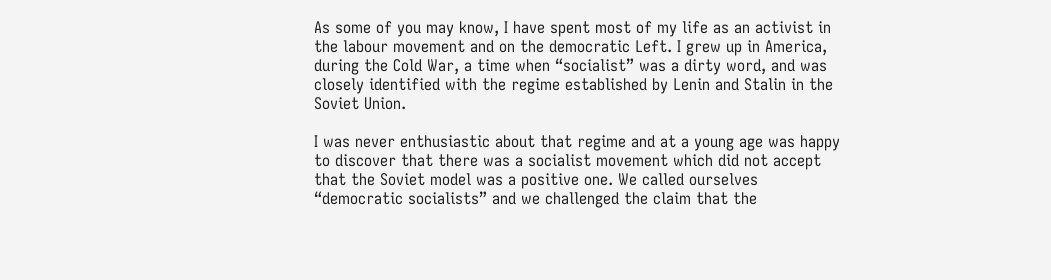As some of you may know, I have spent most of my life as an activist in the labour movement and on the democratic Left. I grew up in America, during the Cold War, a time when “socialist” was a dirty word, and was closely identified with the regime established by Lenin and Stalin in the Soviet Union.

I was never enthusiastic about that regime and at a young age was happy to discover that there was a socialist movement which did not accept that the Soviet model was a positive one. We called ourselves “democratic socialists” and we challenged the claim that the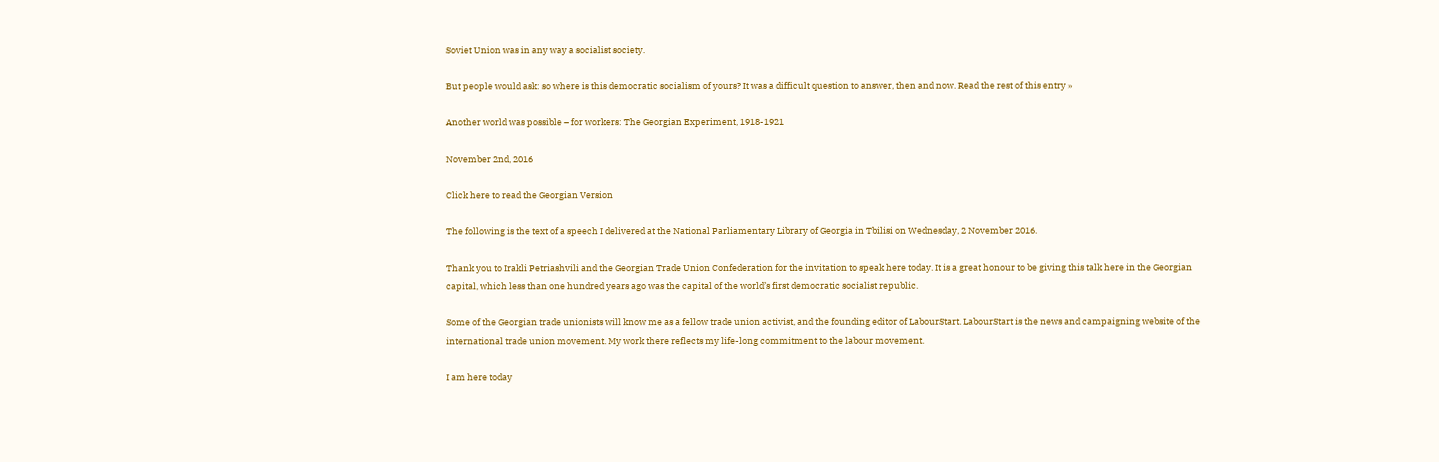Soviet Union was in any way a socialist society.

But people would ask: so where is this democratic socialism of yours? It was a difficult question to answer, then and now. Read the rest of this entry »

Another world was possible – for workers: The Georgian Experiment, 1918-1921

November 2nd, 2016

Click here to read the Georgian Version

The following is the text of a speech I delivered at the National Parliamentary Library of Georgia in Tbilisi on Wednesday, 2 November 2016.

Thank you to Irakli Petriashvili and the Georgian Trade Union Confederation for the invitation to speak here today. It is a great honour to be giving this talk here in the Georgian capital, which less than one hundred years ago was the capital of the world’s first democratic socialist republic.

Some of the Georgian trade unionists will know me as a fellow trade union activist, and the founding editor of LabourStart. LabourStart is the news and campaigning website of the international trade union movement. My work there reflects my life-long commitment to the labour movement.

I am here today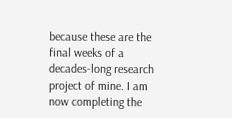because these are the final weeks of a decades-long research project of mine. I am now completing the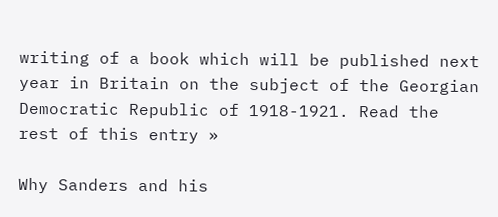writing of a book which will be published next year in Britain on the subject of the Georgian Democratic Republic of 1918-1921. Read the rest of this entry »

Why Sanders and his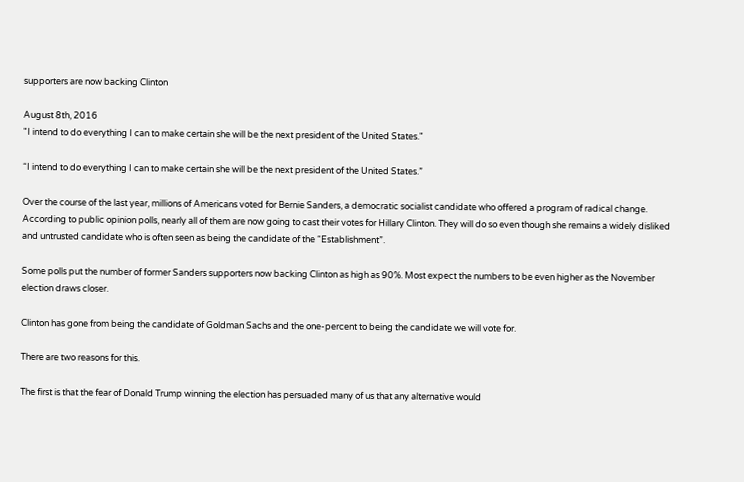supporters are now backing Clinton

August 8th, 2016
"I intend to do everything I can to make certain she will be the next president of the United States."

“I intend to do everything I can to make certain she will be the next president of the United States.”

Over the course of the last year, millions of Americans voted for Bernie Sanders, a democratic socialist candidate who offered a program of radical change. According to public opinion polls, nearly all of them are now going to cast their votes for Hillary Clinton. They will do so even though she remains a widely disliked and untrusted candidate who is often seen as being the candidate of the “Establishment”.

Some polls put the number of former Sanders supporters now backing Clinton as high as 90%. Most expect the numbers to be even higher as the November election draws closer.

Clinton has gone from being the candidate of Goldman Sachs and the one-percent to being the candidate we will vote for.

There are two reasons for this.

The first is that the fear of Donald Trump winning the election has persuaded many of us that any alternative would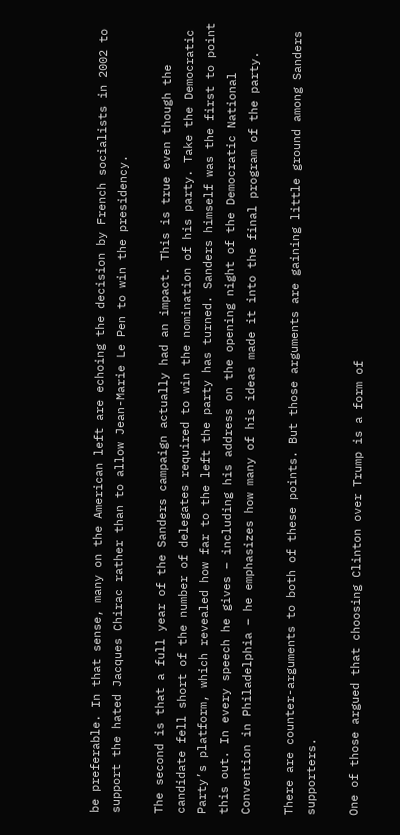be preferable. In that sense, many on the American left are echoing the decision by French socialists in 2002 to support the hated Jacques Chirac rather than to allow Jean-Marie Le Pen to win the presidency.

The second is that a full year of the Sanders campaign actually had an impact. This is true even though the candidate fell short of the number of delegates required to win the nomination of his party. Take the Democratic Party’s platform, which revealed how far to the left the party has turned. Sanders himself was the first to point this out. In every speech he gives – including his address on the opening night of the Democratic National Convention in Philadelphia – he emphasizes how many of his ideas made it into the final program of the party.

There are counter-arguments to both of these points. But those arguments are gaining little ground among Sanders supporters.

One of those argued that choosing Clinton over Trump is a form of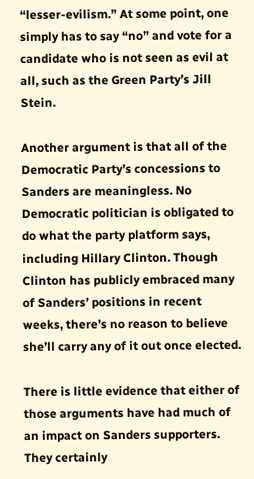“lesser-evilism.” At some point, one simply has to say “no” and vote for a candidate who is not seen as evil at all, such as the Green Party’s Jill Stein.

Another argument is that all of the Democratic Party’s concessions to Sanders are meaningless. No Democratic politician is obligated to do what the party platform says, including Hillary Clinton. Though Clinton has publicly embraced many of Sanders’ positions in recent weeks, there’s no reason to believe she’ll carry any of it out once elected.

There is little evidence that either of those arguments have had much of an impact on Sanders supporters. They certainly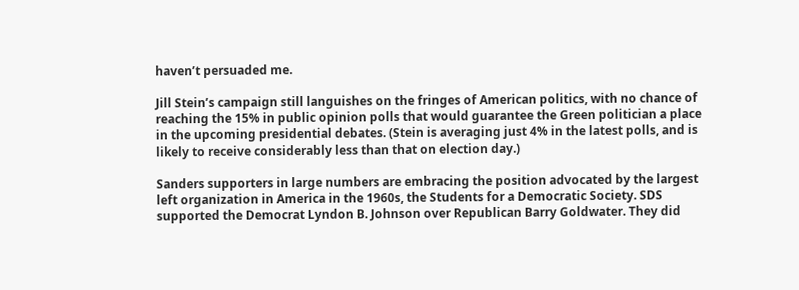haven’t persuaded me.

Jill Stein’s campaign still languishes on the fringes of American politics, with no chance of reaching the 15% in public opinion polls that would guarantee the Green politician a place in the upcoming presidential debates. (Stein is averaging just 4% in the latest polls, and is likely to receive considerably less than that on election day.)

Sanders supporters in large numbers are embracing the position advocated by the largest left organization in America in the 1960s, the Students for a Democratic Society. SDS supported the Democrat Lyndon B. Johnson over Republican Barry Goldwater. They did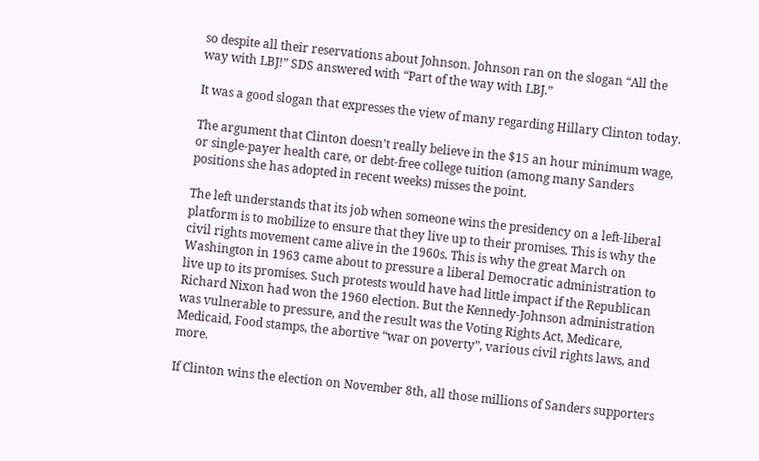so despite all their reservations about Johnson. Johnson ran on the slogan “All the way with LBJ!” SDS answered with “Part of the way with LBJ.”

It was a good slogan that expresses the view of many regarding Hillary Clinton today.

The argument that Clinton doesn’t really believe in the $15 an hour minimum wage, or single-payer health care, or debt-free college tuition (among many Sanders positions she has adopted in recent weeks) misses the point.

The left understands that its job when someone wins the presidency on a left-liberal platform is to mobilize to ensure that they live up to their promises. This is why the civil rights movement came alive in the 1960s. This is why the great March on Washington in 1963 came about to pressure a liberal Democratic administration to live up to its promises. Such protests would have had little impact if the Republican Richard Nixon had won the 1960 election. But the Kennedy-Johnson administration was vulnerable to pressure, and the result was the Voting Rights Act, Medicare, Medicaid, Food stamps, the abortive “war on poverty”, various civil rights laws, and more.

If Clinton wins the election on November 8th, all those millions of Sanders supporters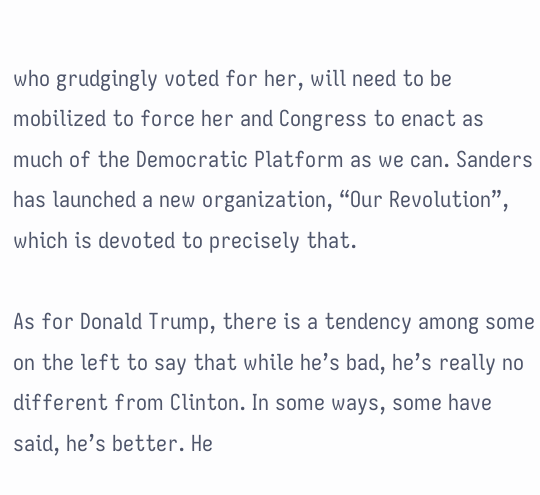who grudgingly voted for her, will need to be mobilized to force her and Congress to enact as much of the Democratic Platform as we can. Sanders has launched a new organization, “Our Revolution”, which is devoted to precisely that.

As for Donald Trump, there is a tendency among some on the left to say that while he’s bad, he’s really no different from Clinton. In some ways, some have said, he’s better. He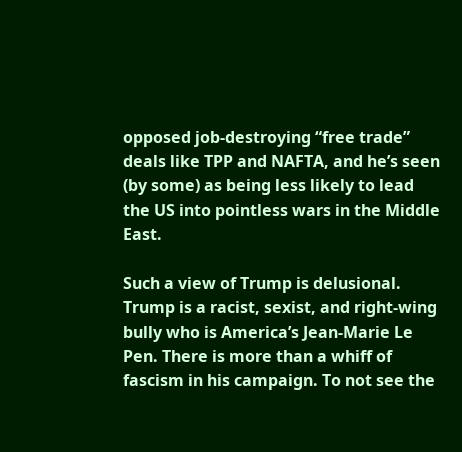opposed job-destroying “free trade” deals like TPP and NAFTA, and he’s seen (by some) as being less likely to lead the US into pointless wars in the Middle East.

Such a view of Trump is delusional. Trump is a racist, sexist, and right-wing bully who is America’s Jean-Marie Le Pen. There is more than a whiff of fascism in his campaign. To not see the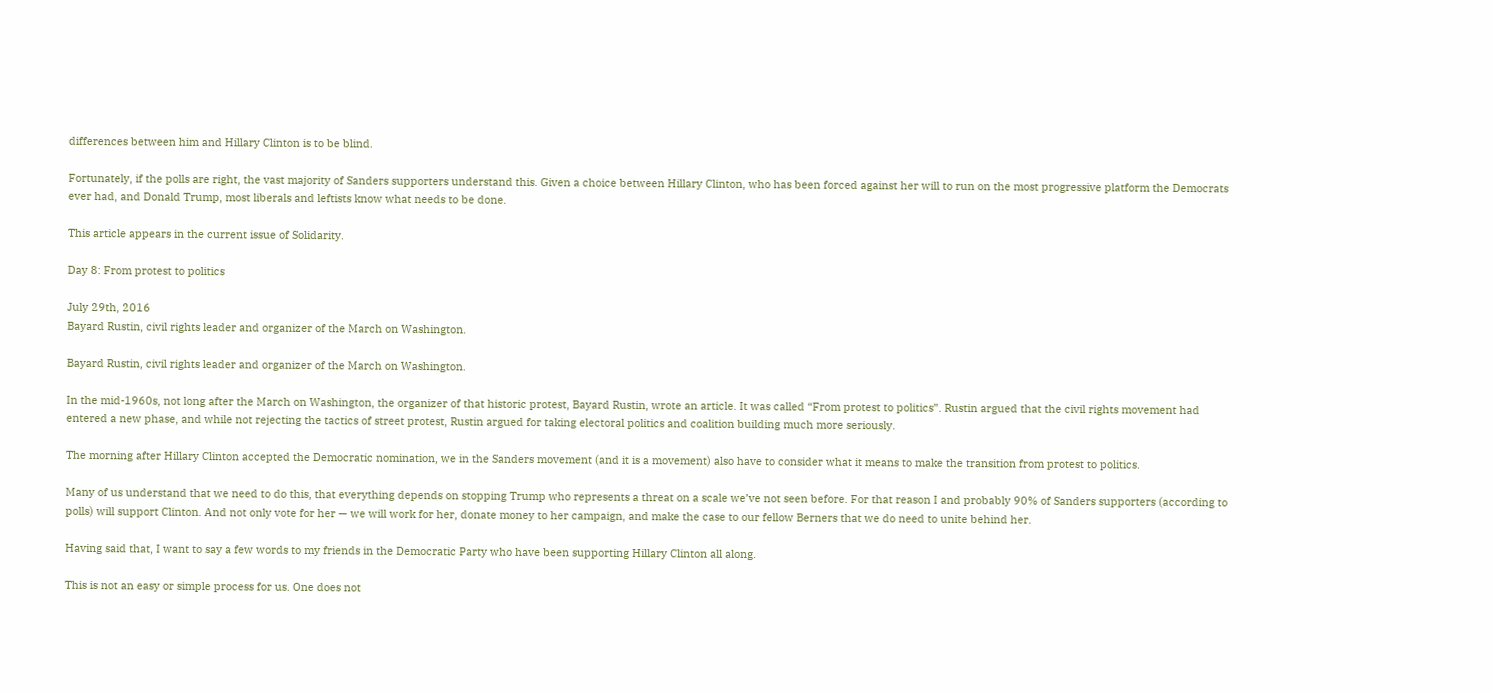differences between him and Hillary Clinton is to be blind.

Fortunately, if the polls are right, the vast majority of Sanders supporters understand this. Given a choice between Hillary Clinton, who has been forced against her will to run on the most progressive platform the Democrats ever had, and Donald Trump, most liberals and leftists know what needs to be done.

This article appears in the current issue of Solidarity.

Day 8: From protest to politics

July 29th, 2016
Bayard Rustin, civil rights leader and organizer of the March on Washington.

Bayard Rustin, civil rights leader and organizer of the March on Washington.

In the mid-1960s, not long after the March on Washington, the organizer of that historic protest, Bayard Rustin, wrote an article. It was called “From protest to politics”. Rustin argued that the civil rights movement had entered a new phase, and while not rejecting the tactics of street protest, Rustin argued for taking electoral politics and coalition building much more seriously.

The morning after Hillary Clinton accepted the Democratic nomination, we in the Sanders movement (and it is a movement) also have to consider what it means to make the transition from protest to politics.

Many of us understand that we need to do this, that everything depends on stopping Trump who represents a threat on a scale we’ve not seen before. For that reason I and probably 90% of Sanders supporters (according to polls) will support Clinton. And not only vote for her — we will work for her, donate money to her campaign, and make the case to our fellow Berners that we do need to unite behind her.

Having said that, I want to say a few words to my friends in the Democratic Party who have been supporting Hillary Clinton all along.

This is not an easy or simple process for us. One does not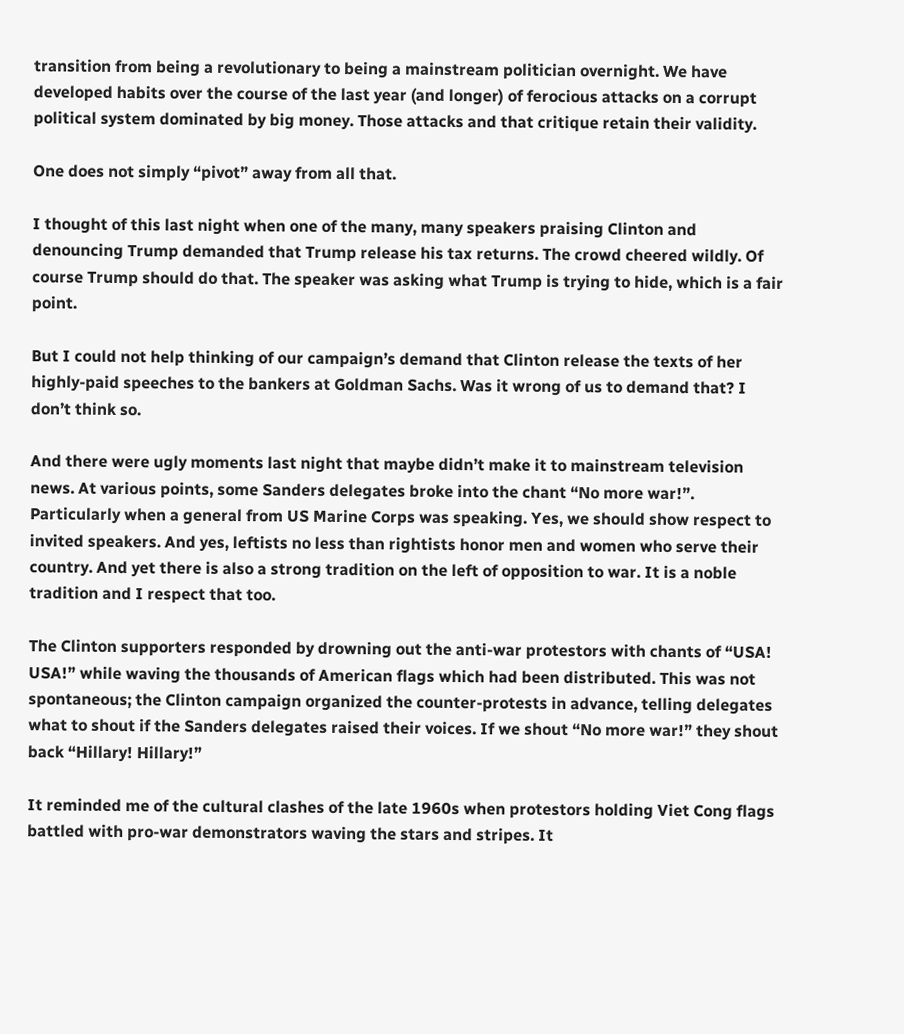transition from being a revolutionary to being a mainstream politician overnight. We have developed habits over the course of the last year (and longer) of ferocious attacks on a corrupt political system dominated by big money. Those attacks and that critique retain their validity.

One does not simply “pivot” away from all that.

I thought of this last night when one of the many, many speakers praising Clinton and denouncing Trump demanded that Trump release his tax returns. The crowd cheered wildly. Of course Trump should do that. The speaker was asking what Trump is trying to hide, which is a fair point.

But I could not help thinking of our campaign’s demand that Clinton release the texts of her highly-paid speeches to the bankers at Goldman Sachs. Was it wrong of us to demand that? I don’t think so.

And there were ugly moments last night that maybe didn’t make it to mainstream television news. At various points, some Sanders delegates broke into the chant “No more war!”. Particularly when a general from US Marine Corps was speaking. Yes, we should show respect to invited speakers. And yes, leftists no less than rightists honor men and women who serve their country. And yet there is also a strong tradition on the left of opposition to war. It is a noble tradition and I respect that too.

The Clinton supporters responded by drowning out the anti-war protestors with chants of “USA! USA!” while waving the thousands of American flags which had been distributed. This was not spontaneous; the Clinton campaign organized the counter-protests in advance, telling delegates what to shout if the Sanders delegates raised their voices. If we shout “No more war!” they shout back “Hillary! Hillary!”

It reminded me of the cultural clashes of the late 1960s when protestors holding Viet Cong flags battled with pro-war demonstrators waving the stars and stripes. It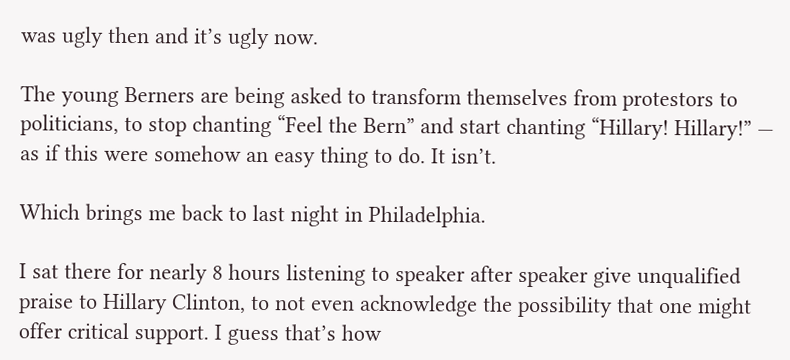was ugly then and it’s ugly now.

The young Berners are being asked to transform themselves from protestors to politicians, to stop chanting “Feel the Bern” and start chanting “Hillary! Hillary!” — as if this were somehow an easy thing to do. It isn’t.

Which brings me back to last night in Philadelphia.

I sat there for nearly 8 hours listening to speaker after speaker give unqualified praise to Hillary Clinton, to not even acknowledge the possibility that one might offer critical support. I guess that’s how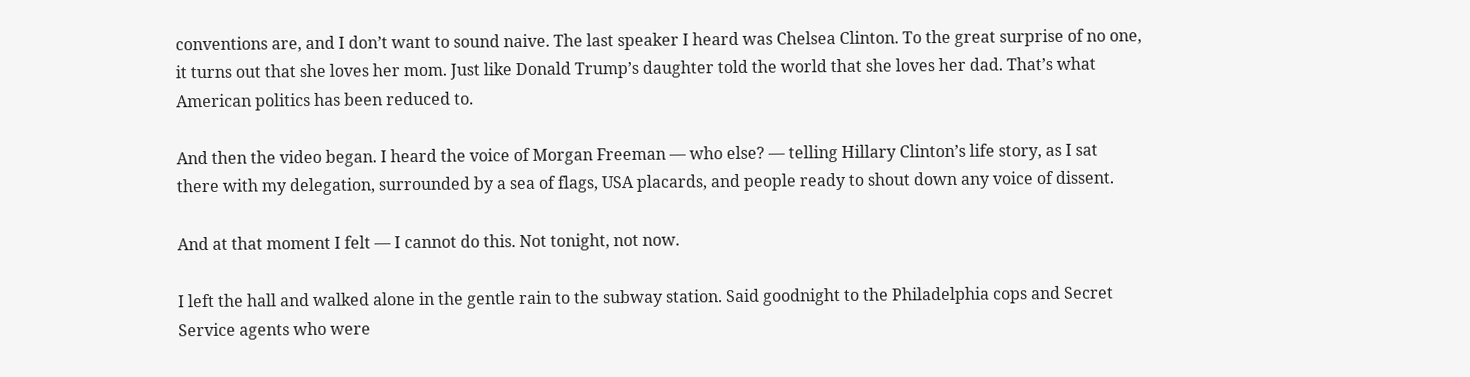conventions are, and I don’t want to sound naive. The last speaker I heard was Chelsea Clinton. To the great surprise of no one, it turns out that she loves her mom. Just like Donald Trump’s daughter told the world that she loves her dad. That’s what American politics has been reduced to.

And then the video began. I heard the voice of Morgan Freeman — who else? — telling Hillary Clinton’s life story, as I sat there with my delegation, surrounded by a sea of flags, USA placards, and people ready to shout down any voice of dissent.

And at that moment I felt — I cannot do this. Not tonight, not now.

I left the hall and walked alone in the gentle rain to the subway station. Said goodnight to the Philadelphia cops and Secret Service agents who were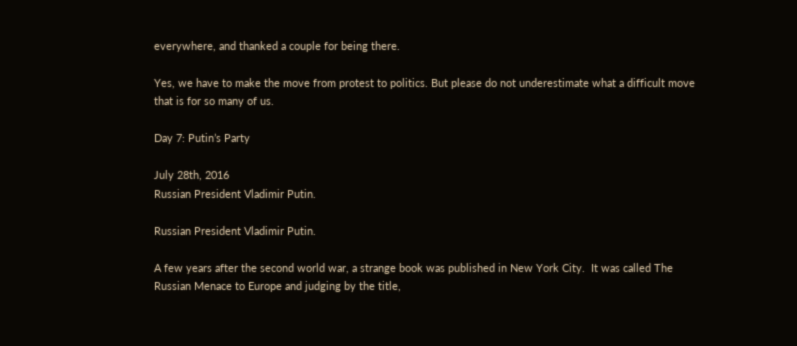everywhere, and thanked a couple for being there.

Yes, we have to make the move from protest to politics. But please do not underestimate what a difficult move that is for so many of us.

Day 7: Putin’s Party

July 28th, 2016
Russian President Vladimir Putin.

Russian President Vladimir Putin.

A few years after the second world war, a strange book was published in New York City.  It was called The Russian Menace to Europe and judging by the title,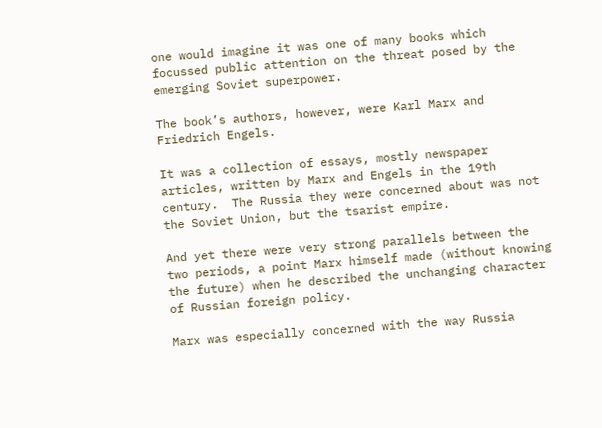one would imagine it was one of many books which focussed public attention on the threat posed by the emerging Soviet superpower.

The book’s authors, however, were Karl Marx and Friedrich Engels.

It was a collection of essays, mostly newspaper articles, written by Marx and Engels in the 19th century.  The Russia they were concerned about was not the Soviet Union, but the tsarist empire.

And yet there were very strong parallels between the two periods, a point Marx himself made (without knowing the future) when he described the unchanging character of Russian foreign policy.

Marx was especially concerned with the way Russia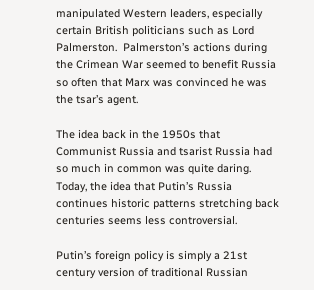manipulated Western leaders, especially certain British politicians such as Lord Palmerston.  Palmerston’s actions during the Crimean War seemed to benefit Russia so often that Marx was convinced he was the tsar’s agent.

The idea back in the 1950s that Communist Russia and tsarist Russia had so much in common was quite daring.  Today, the idea that Putin’s Russia continues historic patterns stretching back centuries seems less controversial.

Putin’s foreign policy is simply a 21st century version of traditional Russian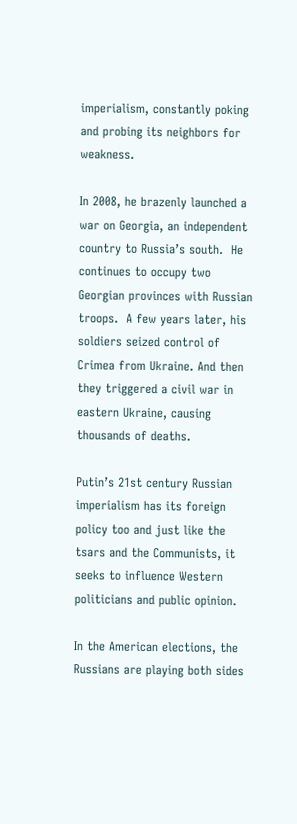imperialism, constantly poking and probing its neighbors for weakness.

In 2008, he brazenly launched a war on Georgia, an independent country to Russia’s south.  He continues to occupy two Georgian provinces with Russian troops.  A few years later, his soldiers seized control of Crimea from Ukraine. And then they triggered a civil war in eastern Ukraine, causing thousands of deaths.

Putin’s 21st century Russian imperialism has its foreign policy too and just like the tsars and the Communists, it seeks to influence Western politicians and public opinion.

In the American elections, the Russians are playing both sides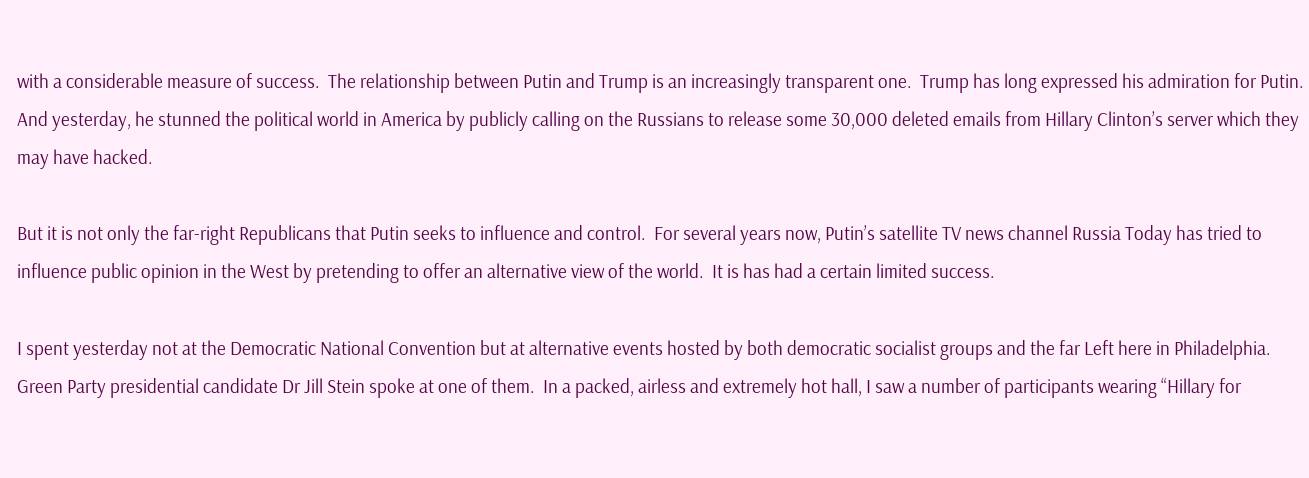with a considerable measure of success.  The relationship between Putin and Trump is an increasingly transparent one.  Trump has long expressed his admiration for Putin.  And yesterday, he stunned the political world in America by publicly calling on the Russians to release some 30,000 deleted emails from Hillary Clinton’s server which they may have hacked.

But it is not only the far-right Republicans that Putin seeks to influence and control.  For several years now, Putin’s satellite TV news channel Russia Today has tried to influence public opinion in the West by pretending to offer an alternative view of the world.  It is has had a certain limited success.

I spent yesterday not at the Democratic National Convention but at alternative events hosted by both democratic socialist groups and the far Left here in Philadelphia.  Green Party presidential candidate Dr Jill Stein spoke at one of them.  In a packed, airless and extremely hot hall, I saw a number of participants wearing “Hillary for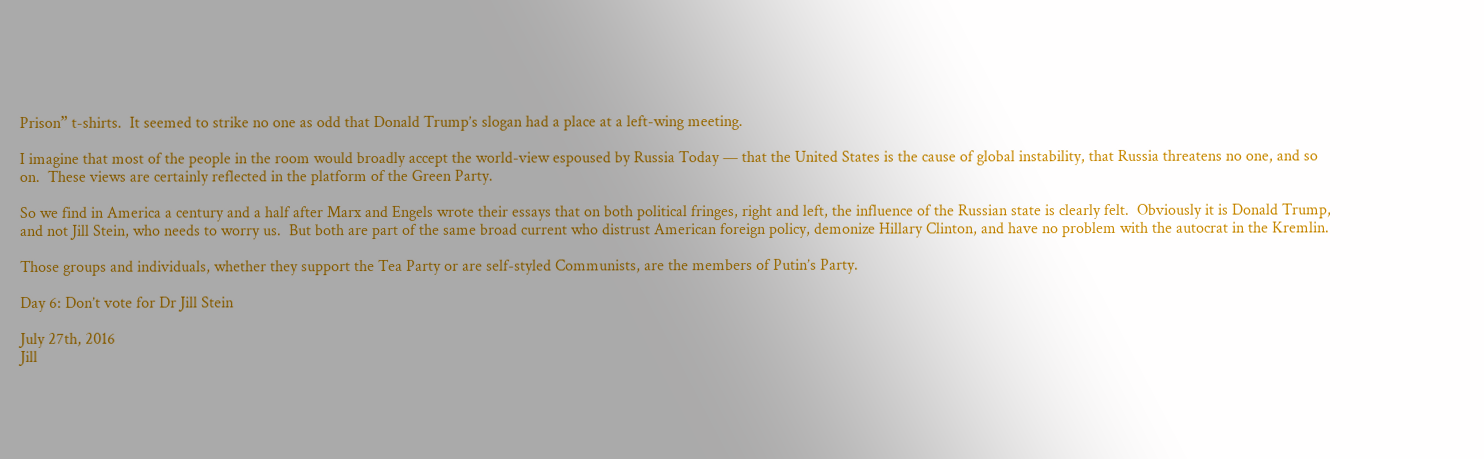Prison” t-shirts.  It seemed to strike no one as odd that Donald Trump’s slogan had a place at a left-wing meeting.

I imagine that most of the people in the room would broadly accept the world-view espoused by Russia Today — that the United States is the cause of global instability, that Russia threatens no one, and so on.  These views are certainly reflected in the platform of the Green Party.

So we find in America a century and a half after Marx and Engels wrote their essays that on both political fringes, right and left, the influence of the Russian state is clearly felt.  Obviously it is Donald Trump, and not Jill Stein, who needs to worry us.  But both are part of the same broad current who distrust American foreign policy, demonize Hillary Clinton, and have no problem with the autocrat in the Kremlin.

Those groups and individuals, whether they support the Tea Party or are self-styled Communists, are the members of Putin’s Party.

Day 6: Don’t vote for Dr Jill Stein

July 27th, 2016
Jill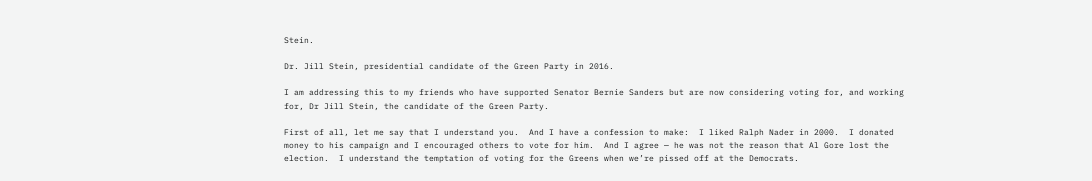Stein.

Dr. Jill Stein, presidential candidate of the Green Party in 2016.

I am addressing this to my friends who have supported Senator Bernie Sanders but are now considering voting for, and working for, Dr Jill Stein, the candidate of the Green Party.

First of all, let me say that I understand you.  And I have a confession to make:  I liked Ralph Nader in 2000.  I donated money to his campaign and I encouraged others to vote for him.  And I agree — he was not the reason that Al Gore lost the election.  I understand the temptation of voting for the Greens when we’re pissed off at the Democrats.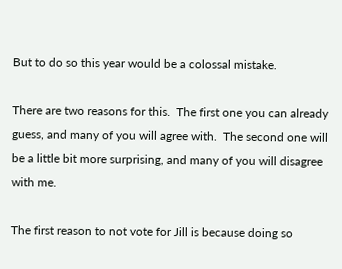But to do so this year would be a colossal mistake.

There are two reasons for this.  The first one you can already guess, and many of you will agree with.  The second one will be a little bit more surprising, and many of you will disagree with me.

The first reason to not vote for Jill is because doing so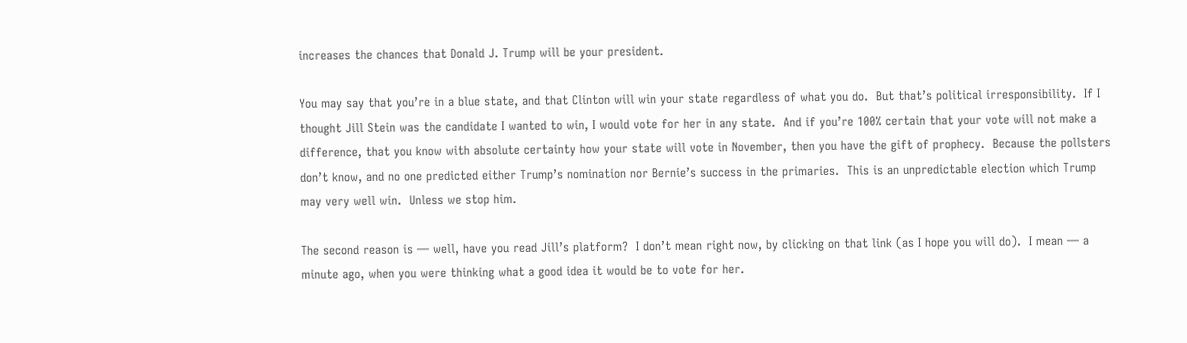increases the chances that Donald J. Trump will be your president.

You may say that you’re in a blue state, and that Clinton will win your state regardless of what you do.  But that’s political irresponsibility.  If I thought Jill Stein was the candidate I wanted to win, I would vote for her in any state.  And if you’re 100% certain that your vote will not make a difference, that you know with absolute certainty how your state will vote in November, then you have the gift of prophecy.  Because the pollsters don’t know, and no one predicted either Trump’s nomination nor Bernie’s success in the primaries.  This is an unpredictable election which Trump may very well win.  Unless we stop him.

The second reason is — well, have you read Jill’s platform?  I don’t mean right now, by clicking on that link (as I hope you will do).  I mean — a minute ago, when you were thinking what a good idea it would be to vote for her.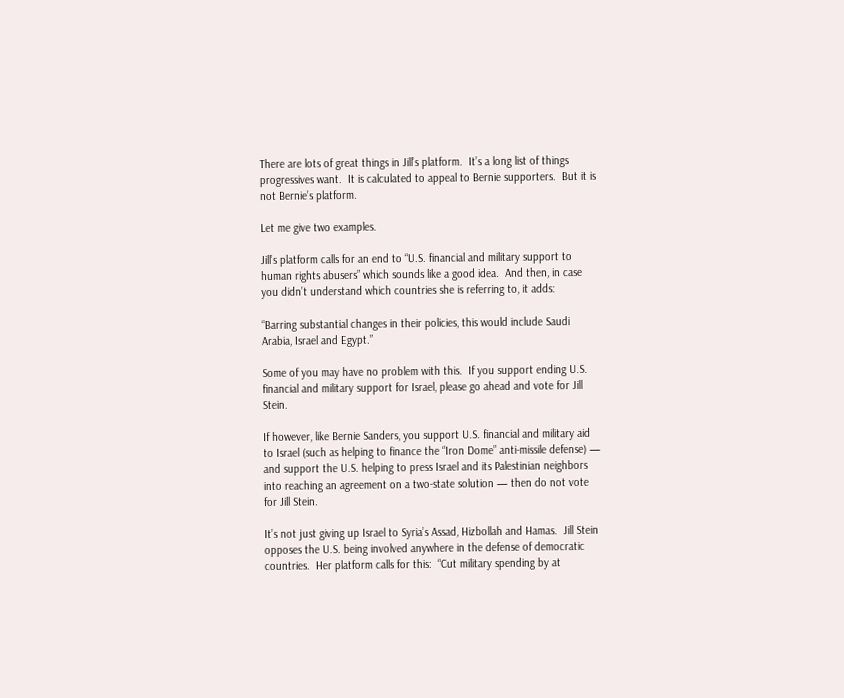There are lots of great things in Jill’s platform.  It’s a long list of things progressives want.  It is calculated to appeal to Bernie supporters.  But it is not Bernie’s platform.

Let me give two examples.

Jill’s platform calls for an end to “U.S. financial and military support to human rights abusers” which sounds like a good idea.  And then, in case you didn’t understand which countries she is referring to, it adds:

“Barring substantial changes in their policies, this would include Saudi Arabia, Israel and Egypt.”

Some of you may have no problem with this.  If you support ending U.S. financial and military support for Israel, please go ahead and vote for Jill Stein.

If however, like Bernie Sanders, you support U.S. financial and military aid to Israel (such as helping to finance the “Iron Dome” anti-missile defense) — and support the U.S. helping to press Israel and its Palestinian neighbors into reaching an agreement on a two-state solution — then do not vote for Jill Stein.

It’s not just giving up Israel to Syria’s Assad, Hizbollah and Hamas.  Jill Stein opposes the U.S. being involved anywhere in the defense of democratic countries.  Her platform calls for this:  “Cut military spending by at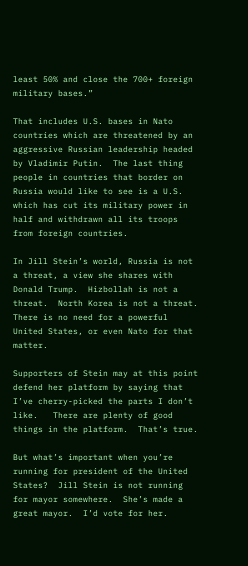least 50% and close the 700+ foreign military bases.”

That includes U.S. bases in Nato countries which are threatened by an aggressive Russian leadership headed by Vladimir Putin.  The last thing people in countries that border on Russia would like to see is a U.S. which has cut its military power in half and withdrawn all its troops from foreign countries.

In Jill Stein’s world, Russia is not a threat, a view she shares with Donald Trump.  Hizbollah is not a threat.  North Korea is not a threat.  There is no need for a powerful United States, or even Nato for that matter.

Supporters of Stein may at this point defend her platform by saying that I’ve cherry-picked the parts I don’t like.   There are plenty of good things in the platform.  That’s true.

But what’s important when you’re running for president of the United States?  Jill Stein is not running for mayor somewhere.  She’s made a great mayor.  I’d vote for her.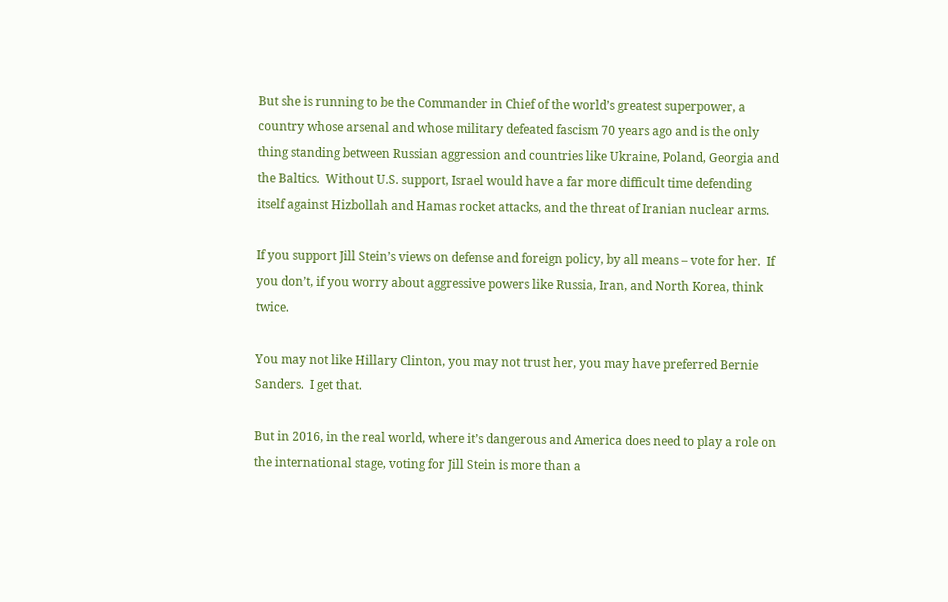But she is running to be the Commander in Chief of the world’s greatest superpower, a country whose arsenal and whose military defeated fascism 70 years ago and is the only thing standing between Russian aggression and countries like Ukraine, Poland, Georgia and the Baltics.  Without U.S. support, Israel would have a far more difficult time defending itself against Hizbollah and Hamas rocket attacks, and the threat of Iranian nuclear arms.

If you support Jill Stein’s views on defense and foreign policy, by all means – vote for her.  If you don’t, if you worry about aggressive powers like Russia, Iran, and North Korea, think twice.

You may not like Hillary Clinton, you may not trust her, you may have preferred Bernie Sanders.  I get that.

But in 2016, in the real world, where it’s dangerous and America does need to play a role on the international stage, voting for Jill Stein is more than a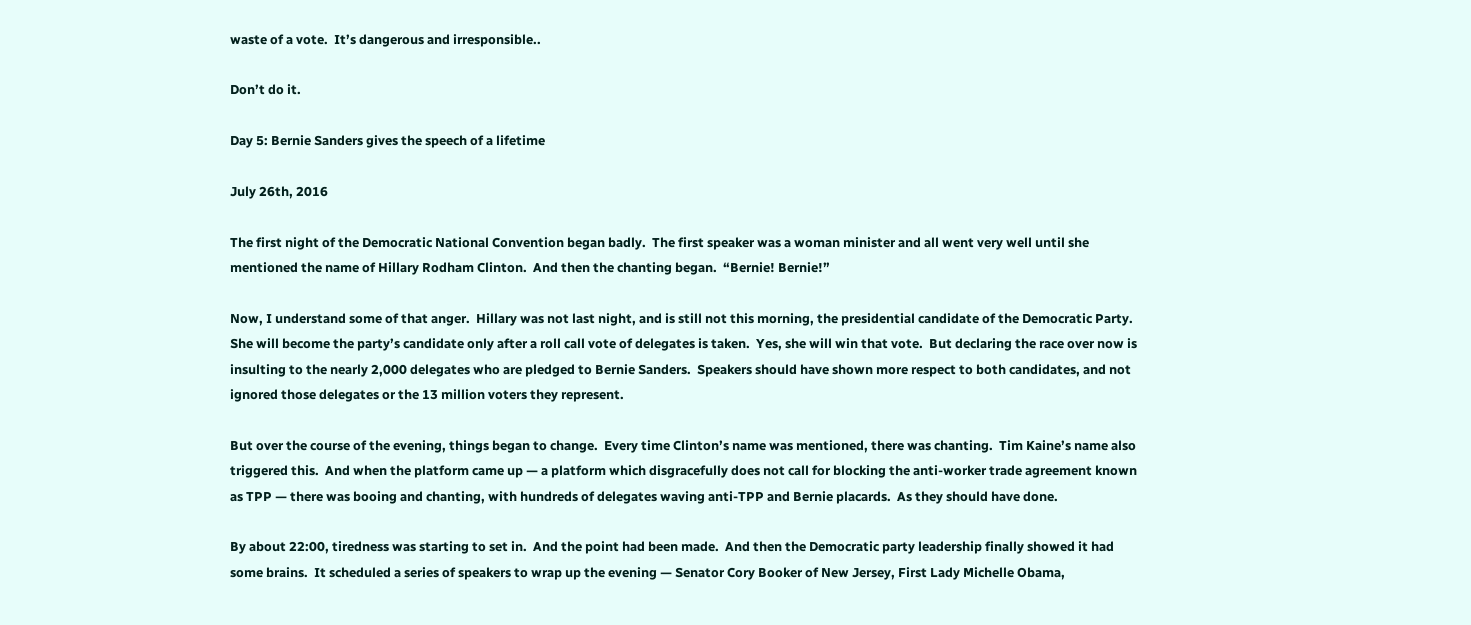waste of a vote.  It’s dangerous and irresponsible..

Don’t do it.

Day 5: Bernie Sanders gives the speech of a lifetime

July 26th, 2016

The first night of the Democratic National Convention began badly.  The first speaker was a woman minister and all went very well until she mentioned the name of Hillary Rodham Clinton.  And then the chanting began.  “Bernie! Bernie!”

Now, I understand some of that anger.  Hillary was not last night, and is still not this morning, the presidential candidate of the Democratic Party.  She will become the party’s candidate only after a roll call vote of delegates is taken.  Yes, she will win that vote.  But declaring the race over now is insulting to the nearly 2,000 delegates who are pledged to Bernie Sanders.  Speakers should have shown more respect to both candidates, and not ignored those delegates or the 13 million voters they represent.

But over the course of the evening, things began to change.  Every time Clinton’s name was mentioned, there was chanting.  Tim Kaine’s name also triggered this.  And when the platform came up — a platform which disgracefully does not call for blocking the anti-worker trade agreement known as TPP — there was booing and chanting, with hundreds of delegates waving anti-TPP and Bernie placards.  As they should have done.

By about 22:00, tiredness was starting to set in.  And the point had been made.  And then the Democratic party leadership finally showed it had some brains.  It scheduled a series of speakers to wrap up the evening — Senator Cory Booker of New Jersey, First Lady Michelle Obama,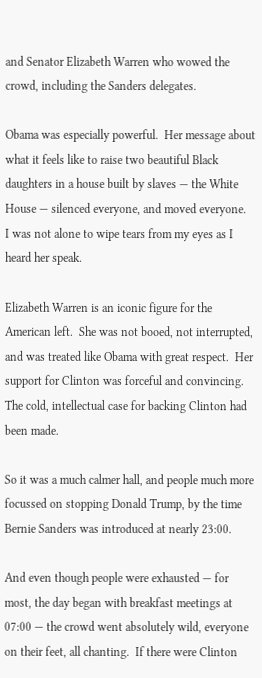and Senator Elizabeth Warren who wowed the crowd, including the Sanders delegates.

Obama was especially powerful.  Her message about what it feels like to raise two beautiful Black daughters in a house built by slaves — the White House — silenced everyone, and moved everyone.  I was not alone to wipe tears from my eyes as I heard her speak.

Elizabeth Warren is an iconic figure for the American left.  She was not booed, not interrupted, and was treated like Obama with great respect.  Her support for Clinton was forceful and convincing.  The cold, intellectual case for backing Clinton had been made.

So it was a much calmer hall, and people much more focussed on stopping Donald Trump, by the time Bernie Sanders was introduced at nearly 23:00.

And even though people were exhausted — for most, the day began with breakfast meetings at 07:00 — the crowd went absolutely wild, everyone on their feet, all chanting.  If there were Clinton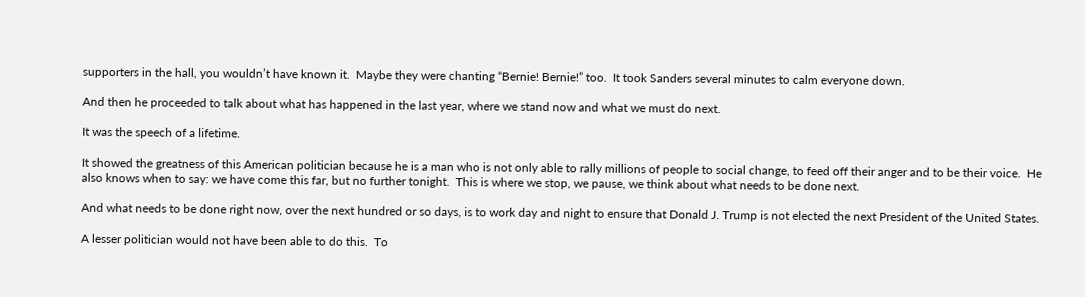supporters in the hall, you wouldn’t have known it.  Maybe they were chanting “Bernie! Bernie!” too.  It took Sanders several minutes to calm everyone down.

And then he proceeded to talk about what has happened in the last year, where we stand now and what we must do next.

It was the speech of a lifetime.

It showed the greatness of this American politician because he is a man who is not only able to rally millions of people to social change, to feed off their anger and to be their voice.  He also knows when to say: we have come this far, but no further tonight.  This is where we stop, we pause, we think about what needs to be done next.

And what needs to be done right now, over the next hundred or so days, is to work day and night to ensure that Donald J. Trump is not elected the next President of the United States.

A lesser politician would not have been able to do this.  To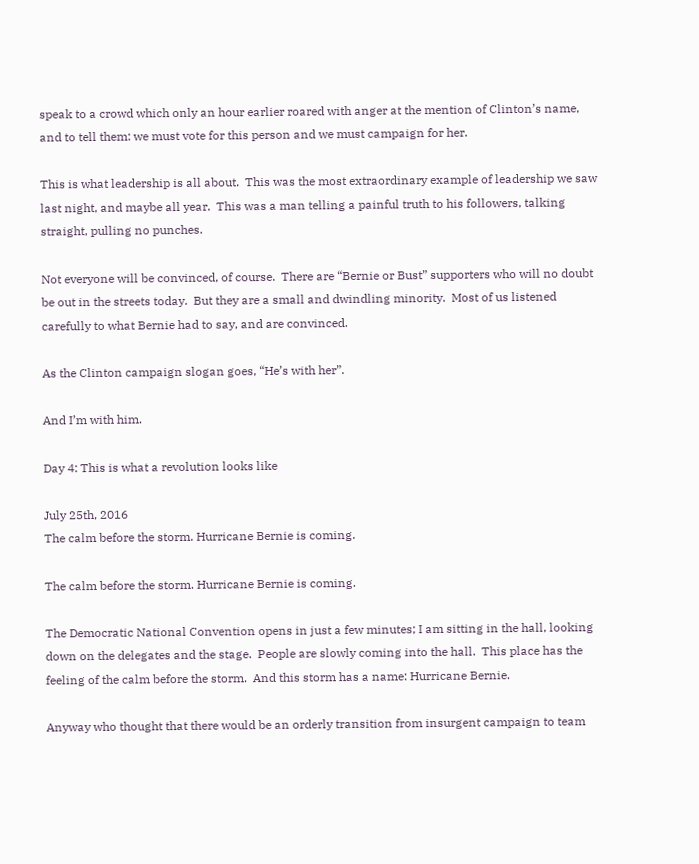speak to a crowd which only an hour earlier roared with anger at the mention of Clinton’s name, and to tell them: we must vote for this person and we must campaign for her.

This is what leadership is all about.  This was the most extraordinary example of leadership we saw last night, and maybe all year.  This was a man telling a painful truth to his followers, talking straight, pulling no punches.

Not everyone will be convinced, of course.  There are “Bernie or Bust” supporters who will no doubt be out in the streets today.  But they are a small and dwindling minority.  Most of us listened carefully to what Bernie had to say, and are convinced.

As the Clinton campaign slogan goes, “He’s with her”.

And I’m with him.

Day 4: This is what a revolution looks like

July 25th, 2016
The calm before the storm. Hurricane Bernie is coming.

The calm before the storm. Hurricane Bernie is coming.

The Democratic National Convention opens in just a few minutes; I am sitting in the hall, looking down on the delegates and the stage.  People are slowly coming into the hall.  This place has the feeling of the calm before the storm.  And this storm has a name: Hurricane Bernie.

Anyway who thought that there would be an orderly transition from insurgent campaign to team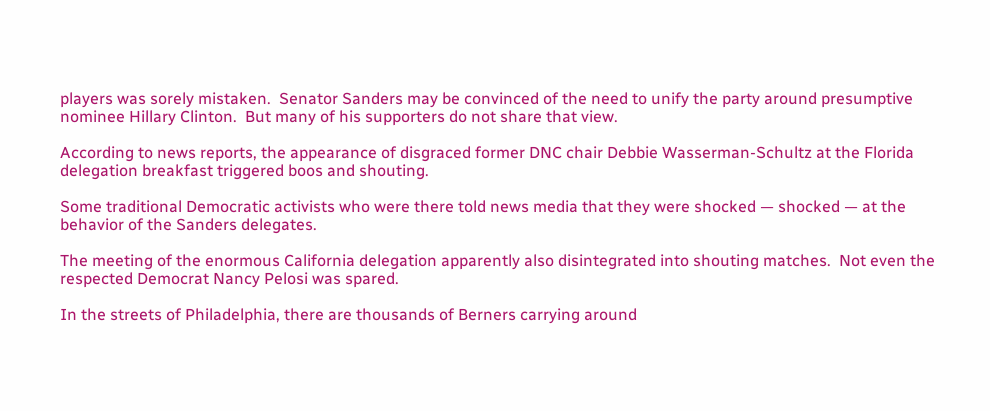players was sorely mistaken.  Senator Sanders may be convinced of the need to unify the party around presumptive nominee Hillary Clinton.  But many of his supporters do not share that view.

According to news reports, the appearance of disgraced former DNC chair Debbie Wasserman-Schultz at the Florida delegation breakfast triggered boos and shouting.

Some traditional Democratic activists who were there told news media that they were shocked — shocked — at the behavior of the Sanders delegates.

The meeting of the enormous California delegation apparently also disintegrated into shouting matches.  Not even the respected Democrat Nancy Pelosi was spared.

In the streets of Philadelphia, there are thousands of Berners carrying around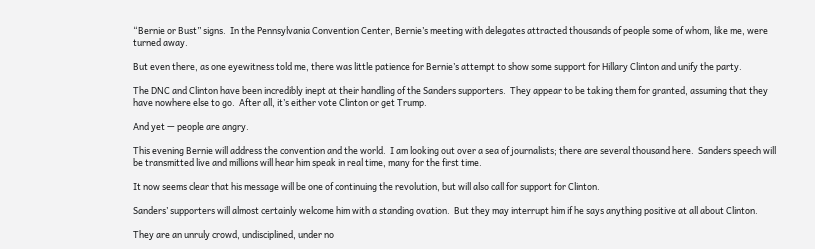“Bernie or Bust” signs.  In the Pennsylvania Convention Center, Bernie’s meeting with delegates attracted thousands of people some of whom, like me, were turned away.

But even there, as one eyewitness told me, there was little patience for Bernie’s attempt to show some support for Hillary Clinton and unify the party.

The DNC and Clinton have been incredibly inept at their handling of the Sanders supporters.  They appear to be taking them for granted, assuming that they have nowhere else to go.  After all, it’s either vote Clinton or get Trump.

And yet — people are angry.

This evening Bernie will address the convention and the world.  I am looking out over a sea of journalists; there are several thousand here.  Sanders speech will be transmitted live and millions will hear him speak in real time, many for the first time.

It now seems clear that his message will be one of continuing the revolution, but will also call for support for Clinton.

Sanders’ supporters will almost certainly welcome him with a standing ovation.  But they may interrupt him if he says anything positive at all about Clinton.

They are an unruly crowd, undisciplined, under no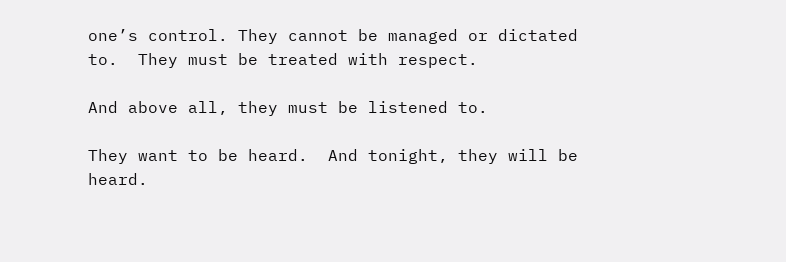one’s control. They cannot be managed or dictated to.  They must be treated with respect.

And above all, they must be listened to.

They want to be heard.  And tonight, they will be heard.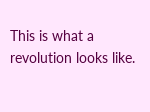This is what a revolution looks like.